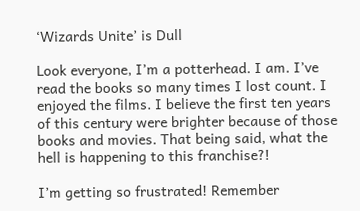‘Wizards Unite’ is Dull

Look everyone, I’m a potterhead. I am. I’ve read the books so many times I lost count. I enjoyed the films. I believe the first ten years of this century were brighter because of those books and movies. That being said, what the hell is happening to this franchise?!

I’m getting so frustrated! Remember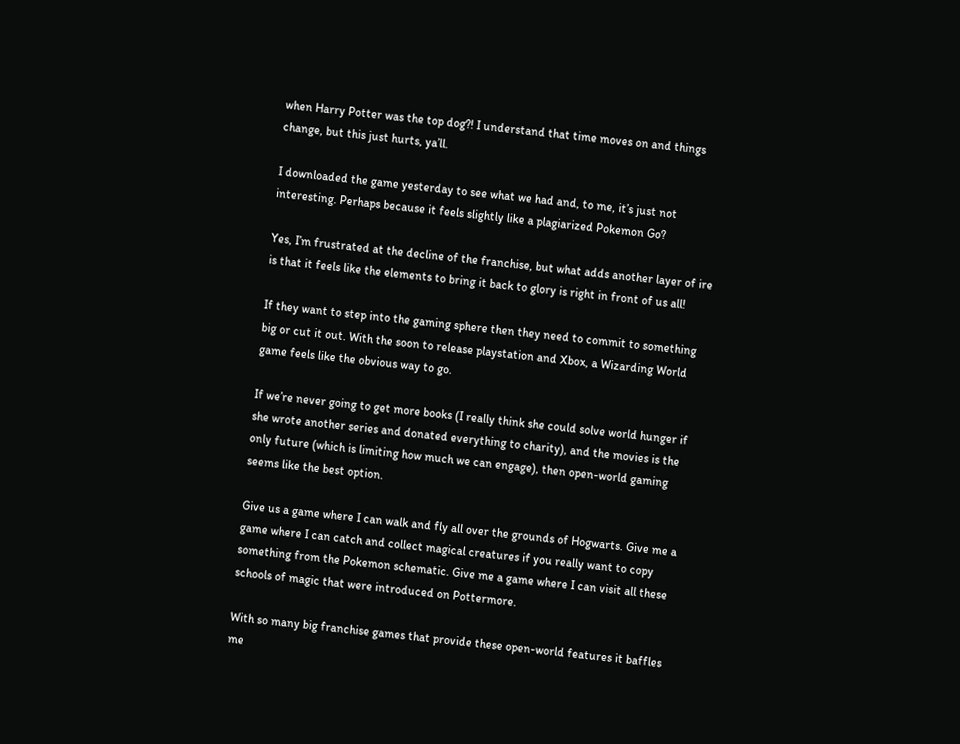when Harry Potter was the top dog?! I understand that time moves on and things change, but this just hurts, ya’ll.

I downloaded the game yesterday to see what we had and, to me, it’s just not interesting. Perhaps because it feels slightly like a plagiarized Pokemon Go?

Yes, I’m frustrated at the decline of the franchise, but what adds another layer of ire is that it feels like the elements to bring it back to glory is right in front of us all!

If they want to step into the gaming sphere then they need to commit to something big or cut it out. With the soon to release playstation and Xbox, a Wizarding World game feels like the obvious way to go.

If we’re never going to get more books (I really think she could solve world hunger if she wrote another series and donated everything to charity), and the movies is the only future (which is limiting how much we can engage), then open-world gaming seems like the best option.

Give us a game where I can walk and fly all over the grounds of Hogwarts. Give me a game where I can catch and collect magical creatures if you really want to copy something from the Pokemon schematic. Give me a game where I can visit all these schools of magic that were introduced on Pottermore.

With so many big franchise games that provide these open-world features it baffles me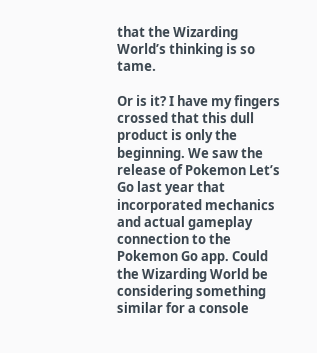that the Wizarding World’s thinking is so tame.

Or is it? I have my fingers crossed that this dull product is only the beginning. We saw the release of Pokemon Let’s Go last year that incorporated mechanics and actual gameplay connection to the Pokemon Go app. Could the Wizarding World be considering something similar for a console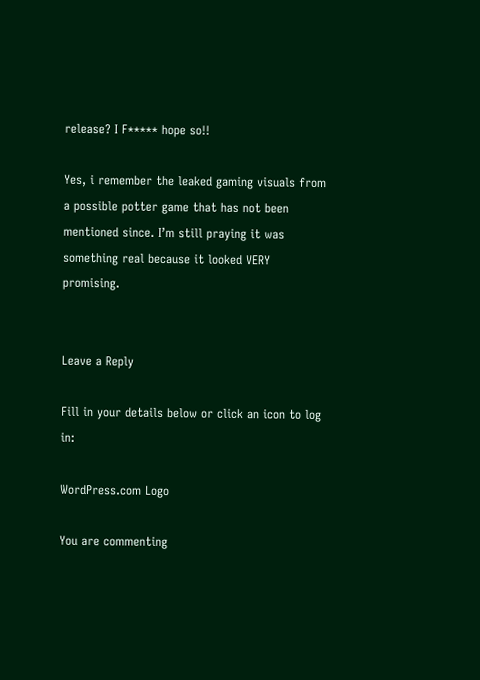release? I F***** hope so!!

Yes, i remember the leaked gaming visuals from a possible potter game that has not been mentioned since. I’m still praying it was something real because it looked VERY promising.


Leave a Reply

Fill in your details below or click an icon to log in:

WordPress.com Logo

You are commenting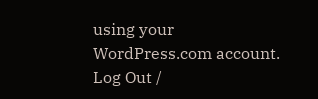using your WordPress.com account. Log Out /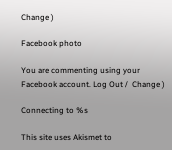Change )

Facebook photo

You are commenting using your Facebook account. Log Out /  Change )

Connecting to %s

This site uses Akismet to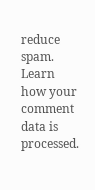reduce spam. Learn how your comment data is processed.